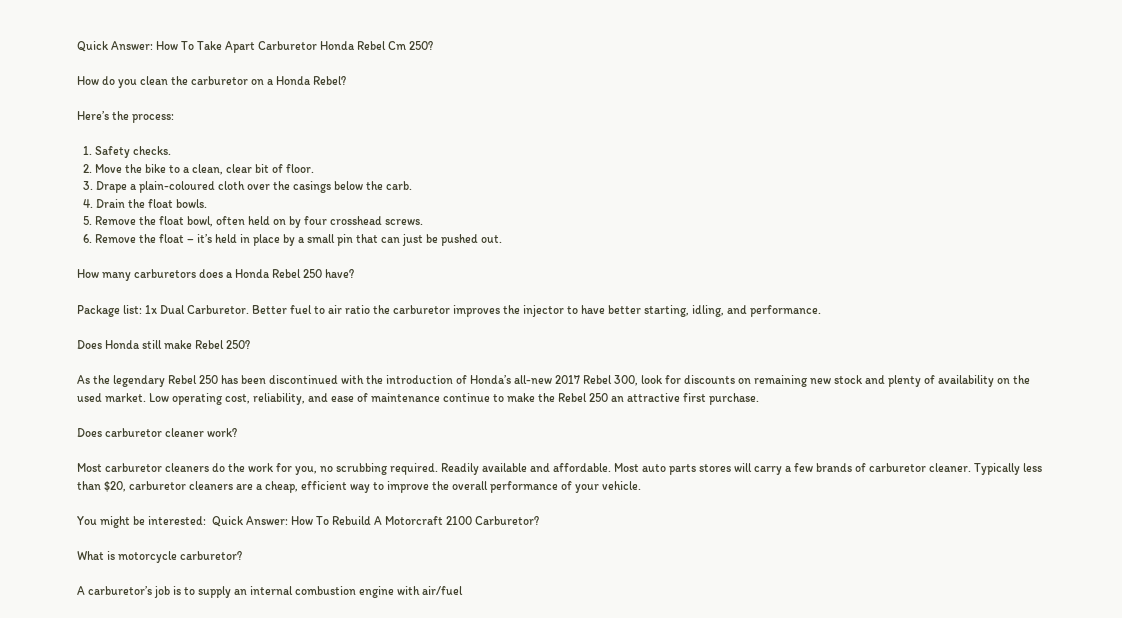Quick Answer: How To Take Apart Carburetor Honda Rebel Cm 250?

How do you clean the carburetor on a Honda Rebel?

Here’s the process:

  1. Safety checks.
  2. Move the bike to a clean, clear bit of floor.
  3. Drape a plain-coloured cloth over the casings below the carb.
  4. Drain the float bowls.
  5. Remove the float bowl, often held on by four crosshead screws.
  6. Remove the float – it’s held in place by a small pin that can just be pushed out.

How many carburetors does a Honda Rebel 250 have?

Package list: 1x Dual Carburetor. Better fuel to air ratio the carburetor improves the injector to have better starting, idling, and performance.

Does Honda still make Rebel 250?

As the legendary Rebel 250 has been discontinued with the introduction of Honda’s all-new 2017 Rebel 300, look for discounts on remaining new stock and plenty of availability on the used market. Low operating cost, reliability, and ease of maintenance continue to make the Rebel 250 an attractive first purchase.

Does carburetor cleaner work?

Most carburetor cleaners do the work for you, no scrubbing required. Readily available and affordable. Most auto parts stores will carry a few brands of carburetor cleaner. Typically less than $20, carburetor cleaners are a cheap, efficient way to improve the overall performance of your vehicle.

You might be interested:  Quick Answer: How To Rebuild A Motorcraft 2100 Carburetor?

What is motorcycle carburetor?

A carburetor’s job is to supply an internal combustion engine with air/fuel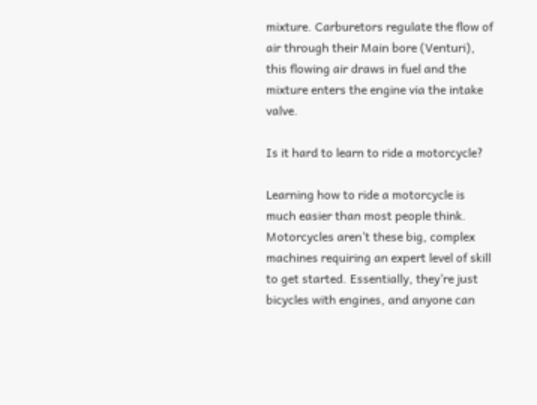mixture. Carburetors regulate the flow of air through their Main bore (Venturi), this flowing air draws in fuel and the mixture enters the engine via the intake valve.

Is it hard to learn to ride a motorcycle?

Learning how to ride a motorcycle is much easier than most people think. Motorcycles aren’t these big, complex machines requiring an expert level of skill to get started. Essentially, they’re just bicycles with engines, and anyone can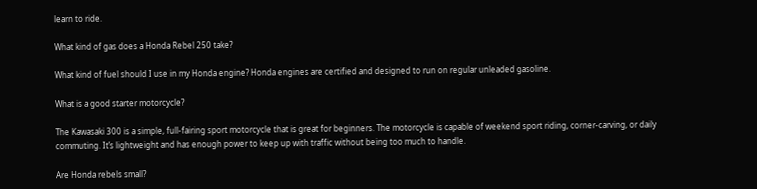learn to ride.

What kind of gas does a Honda Rebel 250 take?

What kind of fuel should I use in my Honda engine? Honda engines are certified and designed to run on regular unleaded gasoline.

What is a good starter motorcycle?

The Kawasaki 300 is a simple, full-fairing sport motorcycle that is great for beginners. The motorcycle is capable of weekend sport riding, corner-carving, or daily commuting. It’s lightweight and has enough power to keep up with traffic without being too much to handle.

Are Honda rebels small?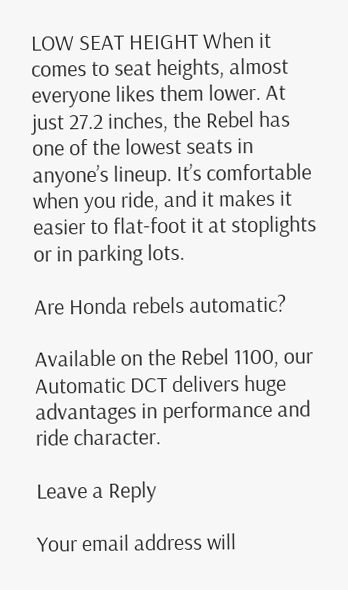LOW SEAT HEIGHT When it comes to seat heights, almost everyone likes them lower. At just 27.2 inches, the Rebel has one of the lowest seats in anyone’s lineup. It’s comfortable when you ride, and it makes it easier to flat-foot it at stoplights or in parking lots.

Are Honda rebels automatic?

Available on the Rebel 1100, our Automatic DCT delivers huge advantages in performance and ride character.

Leave a Reply

Your email address will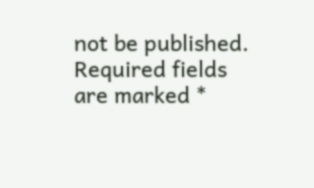not be published. Required fields are marked *